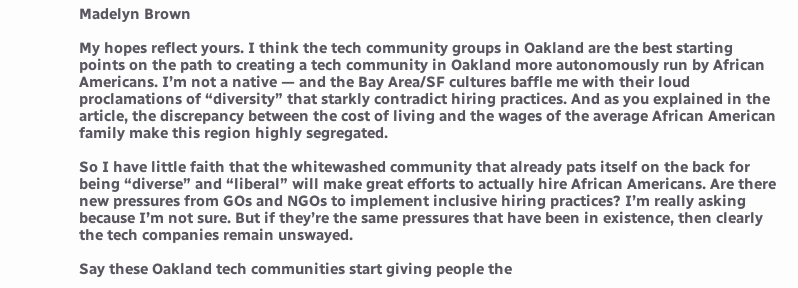Madelyn Brown

My hopes reflect yours. I think the tech community groups in Oakland are the best starting points on the path to creating a tech community in Oakland more autonomously run by African Americans. I’m not a native — and the Bay Area/SF cultures baffle me with their loud proclamations of “diversity” that starkly contradict hiring practices. And as you explained in the article, the discrepancy between the cost of living and the wages of the average African American family make this region highly segregated.

So I have little faith that the whitewashed community that already pats itself on the back for being “diverse” and “liberal” will make great efforts to actually hire African Americans. Are there new pressures from GOs and NGOs to implement inclusive hiring practices? I’m really asking because I’m not sure. But if they’re the same pressures that have been in existence, then clearly the tech companies remain unswayed.

Say these Oakland tech communities start giving people the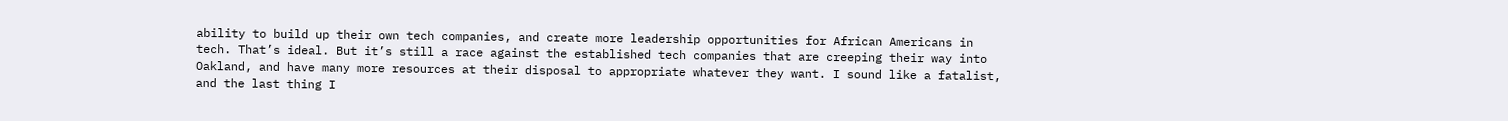ability to build up their own tech companies, and create more leadership opportunities for African Americans in tech. That’s ideal. But it’s still a race against the established tech companies that are creeping their way into Oakland, and have many more resources at their disposal to appropriate whatever they want. I sound like a fatalist, and the last thing I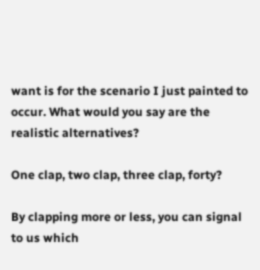want is for the scenario I just painted to occur. What would you say are the realistic alternatives?

One clap, two clap, three clap, forty?

By clapping more or less, you can signal to us which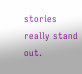stories really stand out.